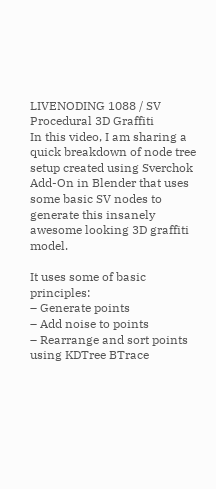LIVENODING 1088 / SV Procedural 3D Graffiti
In this video, I am sharing a quick breakdown of node tree setup created using Sverchok Add-On in Blender that uses some basic SV nodes to generate this insanely awesome looking 3D graffiti model.

It uses some of basic principles:
– Generate points
– Add noise to points
– Rearrange and sort points using KDTree BTrace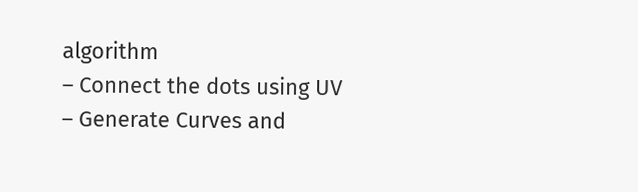algorithm
– Connect the dots using UV
– Generate Curves and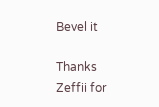Bevel it

Thanks Zeffii for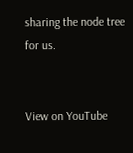sharing the node tree for us.


View on YouTube